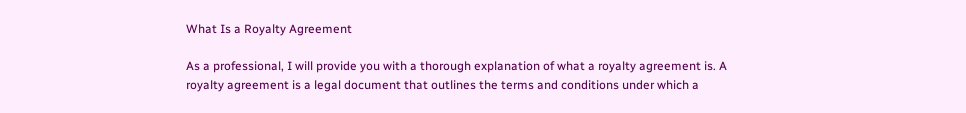What Is a Royalty Agreement

As a professional, I will provide you with a thorough explanation of what a royalty agreement is. A royalty agreement is a legal document that outlines the terms and conditions under which a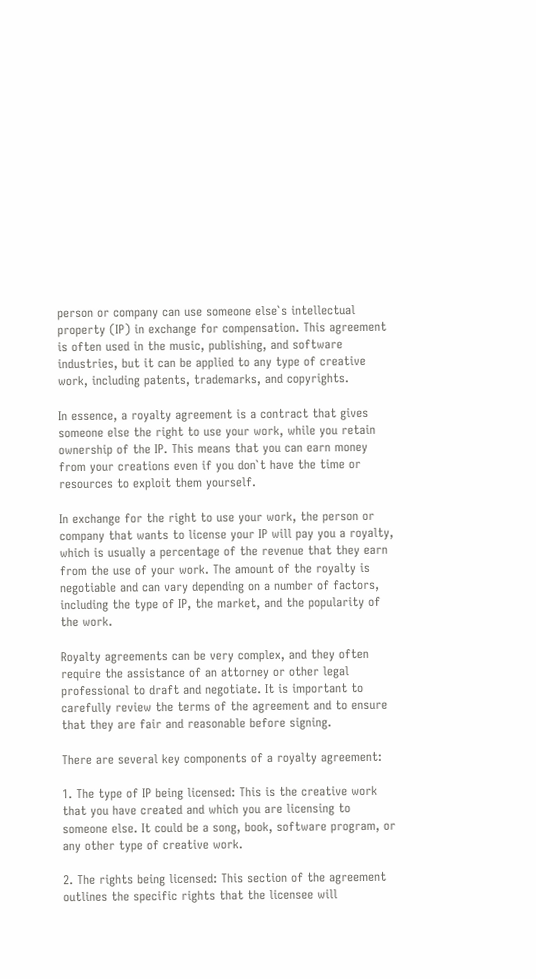person or company can use someone else`s intellectual property (IP) in exchange for compensation. This agreement is often used in the music, publishing, and software industries, but it can be applied to any type of creative work, including patents, trademarks, and copyrights.

In essence, a royalty agreement is a contract that gives someone else the right to use your work, while you retain ownership of the IP. This means that you can earn money from your creations even if you don`t have the time or resources to exploit them yourself.

In exchange for the right to use your work, the person or company that wants to license your IP will pay you a royalty, which is usually a percentage of the revenue that they earn from the use of your work. The amount of the royalty is negotiable and can vary depending on a number of factors, including the type of IP, the market, and the popularity of the work.

Royalty agreements can be very complex, and they often require the assistance of an attorney or other legal professional to draft and negotiate. It is important to carefully review the terms of the agreement and to ensure that they are fair and reasonable before signing.

There are several key components of a royalty agreement:

1. The type of IP being licensed: This is the creative work that you have created and which you are licensing to someone else. It could be a song, book, software program, or any other type of creative work.

2. The rights being licensed: This section of the agreement outlines the specific rights that the licensee will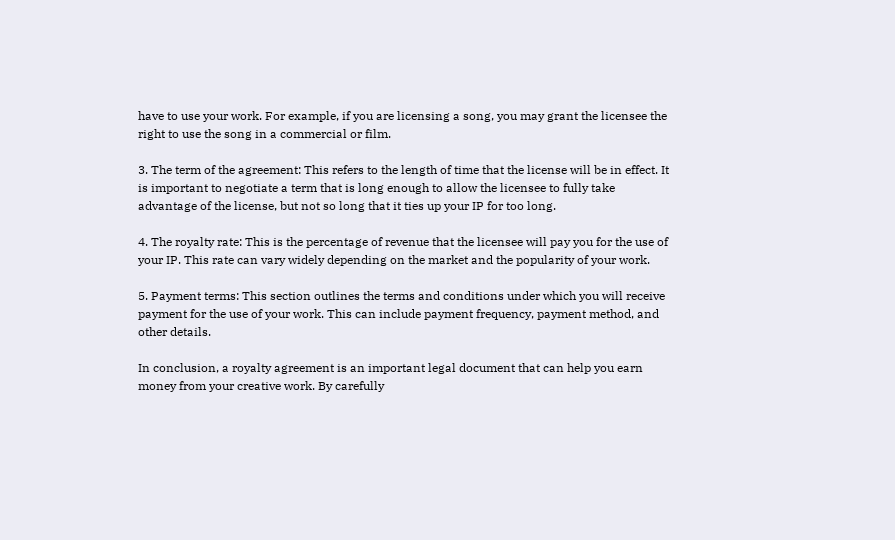have to use your work. For example, if you are licensing a song, you may grant the licensee the right to use the song in a commercial or film.

3. The term of the agreement: This refers to the length of time that the license will be in effect. It is important to negotiate a term that is long enough to allow the licensee to fully take advantage of the license, but not so long that it ties up your IP for too long.

4. The royalty rate: This is the percentage of revenue that the licensee will pay you for the use of your IP. This rate can vary widely depending on the market and the popularity of your work.

5. Payment terms: This section outlines the terms and conditions under which you will receive payment for the use of your work. This can include payment frequency, payment method, and other details.

In conclusion, a royalty agreement is an important legal document that can help you earn money from your creative work. By carefully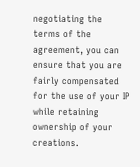negotiating the terms of the agreement, you can ensure that you are fairly compensated for the use of your IP while retaining ownership of your creations.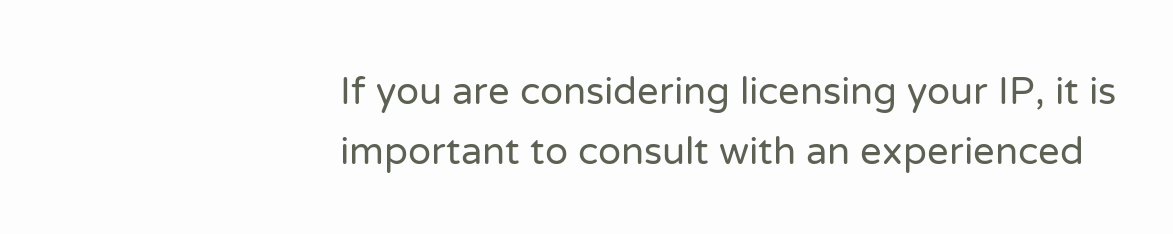If you are considering licensing your IP, it is important to consult with an experienced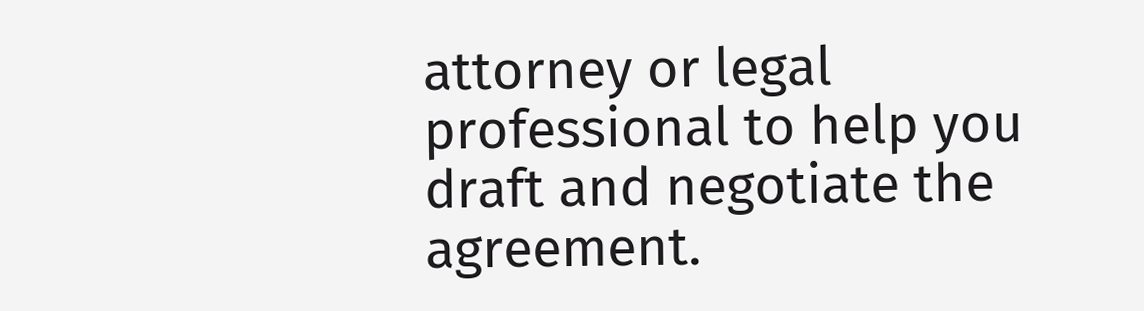attorney or legal professional to help you draft and negotiate the agreement.